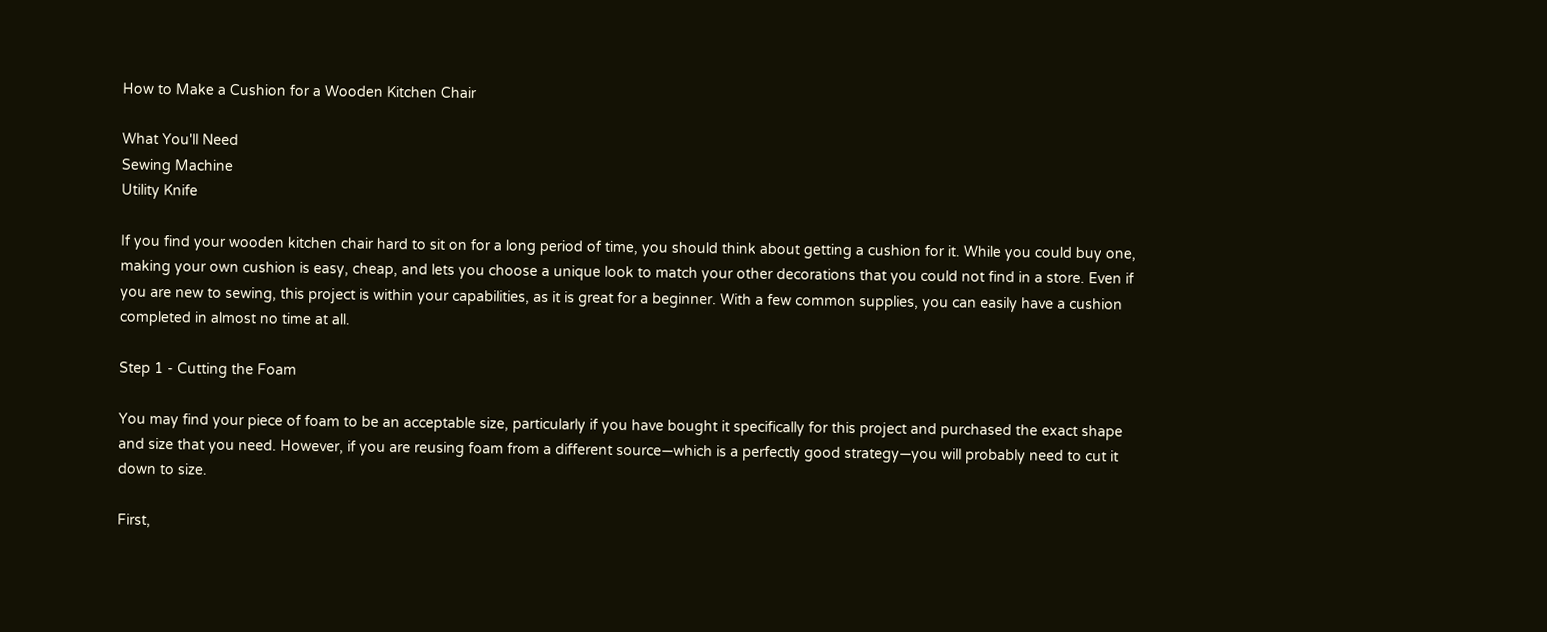How to Make a Cushion for a Wooden Kitchen Chair

What You'll Need
Sewing Machine
Utility Knife

If you find your wooden kitchen chair hard to sit on for a long period of time, you should think about getting a cushion for it. While you could buy one, making your own cushion is easy, cheap, and lets you choose a unique look to match your other decorations that you could not find in a store. Even if you are new to sewing, this project is within your capabilities, as it is great for a beginner. With a few common supplies, you can easily have a cushion completed in almost no time at all.

Step 1 - Cutting the Foam

You may find your piece of foam to be an acceptable size, particularly if you have bought it specifically for this project and purchased the exact shape and size that you need. However, if you are reusing foam from a different source—which is a perfectly good strategy—you will probably need to cut it down to size.

First,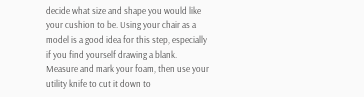decide what size and shape you would like your cushion to be. Using your chair as a model is a good idea for this step, especially if you find yourself drawing a blank. Measure and mark your foam, then use your utility knife to cut it down to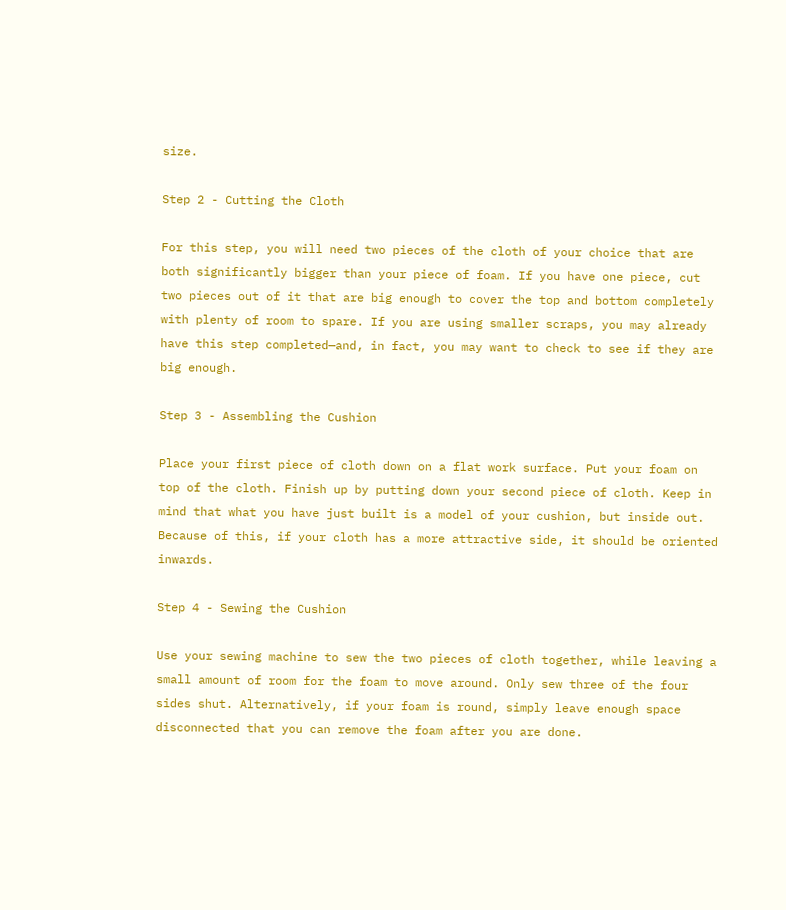size.

Step 2 - Cutting the Cloth

For this step, you will need two pieces of the cloth of your choice that are both significantly bigger than your piece of foam. If you have one piece, cut two pieces out of it that are big enough to cover the top and bottom completely with plenty of room to spare. If you are using smaller scraps, you may already have this step completed—and, in fact, you may want to check to see if they are big enough.

Step 3 - Assembling the Cushion

Place your first piece of cloth down on a flat work surface. Put your foam on top of the cloth. Finish up by putting down your second piece of cloth. Keep in mind that what you have just built is a model of your cushion, but inside out. Because of this, if your cloth has a more attractive side, it should be oriented inwards.

Step 4 - Sewing the Cushion

Use your sewing machine to sew the two pieces of cloth together, while leaving a small amount of room for the foam to move around. Only sew three of the four sides shut. Alternatively, if your foam is round, simply leave enough space disconnected that you can remove the foam after you are done.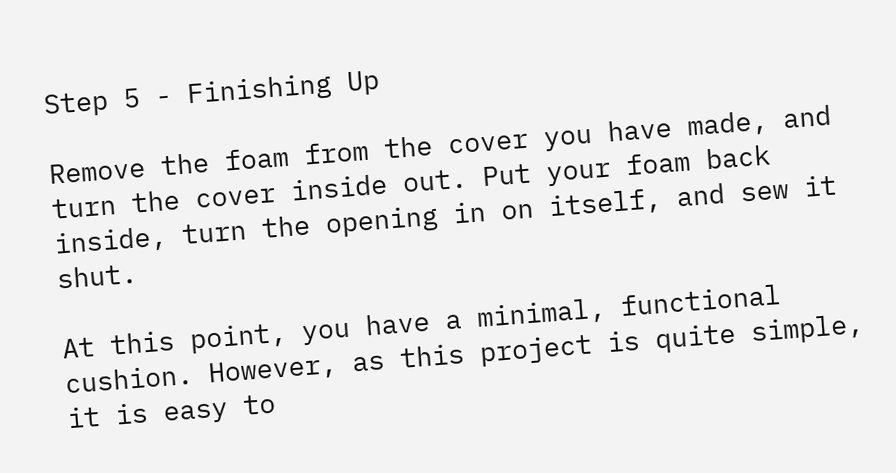Step 5 - Finishing Up

Remove the foam from the cover you have made, and turn the cover inside out. Put your foam back inside, turn the opening in on itself, and sew it shut.

At this point, you have a minimal, functional cushion. However, as this project is quite simple, it is easy to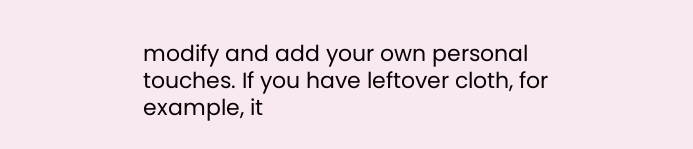modify and add your own personal touches. If you have leftover cloth, for example, it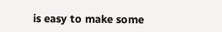is easy to make some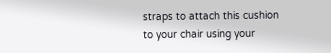straps to attach this cushion to your chair using your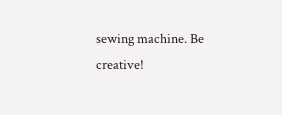sewing machine. Be creative!